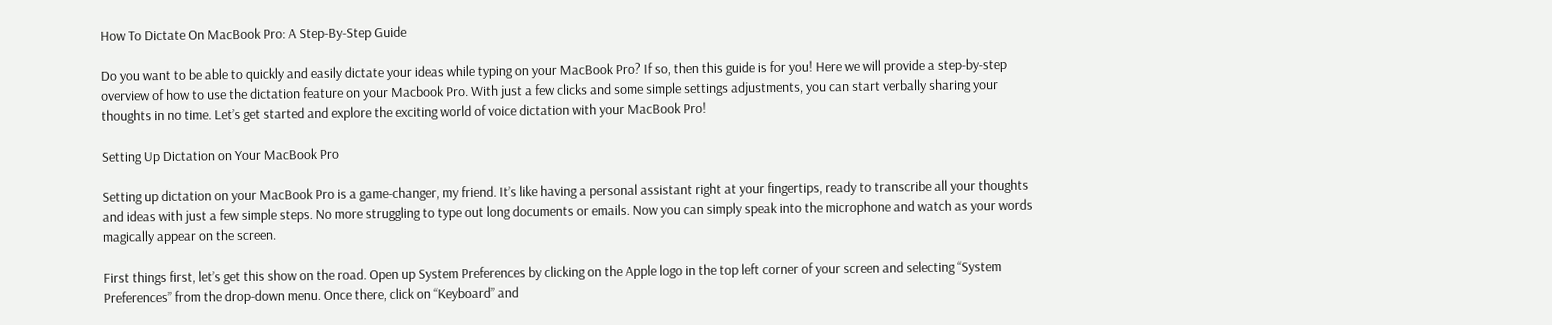How To Dictate On MacBook Pro: A Step-By-Step Guide

Do you want to be able to quickly and easily dictate your ideas while typing on your MacBook Pro? If so, then this guide is for you! Here we will provide a step-by-step overview of how to use the dictation feature on your Macbook Pro. With just a few clicks and some simple settings adjustments, you can start verbally sharing your thoughts in no time. Let’s get started and explore the exciting world of voice dictation with your MacBook Pro!

Setting Up Dictation on Your MacBook Pro

Setting up dictation on your MacBook Pro is a game-changer, my friend. It’s like having a personal assistant right at your fingertips, ready to transcribe all your thoughts and ideas with just a few simple steps. No more struggling to type out long documents or emails. Now you can simply speak into the microphone and watch as your words magically appear on the screen.

First things first, let’s get this show on the road. Open up System Preferences by clicking on the Apple logo in the top left corner of your screen and selecting “System Preferences” from the drop-down menu. Once there, click on “Keyboard” and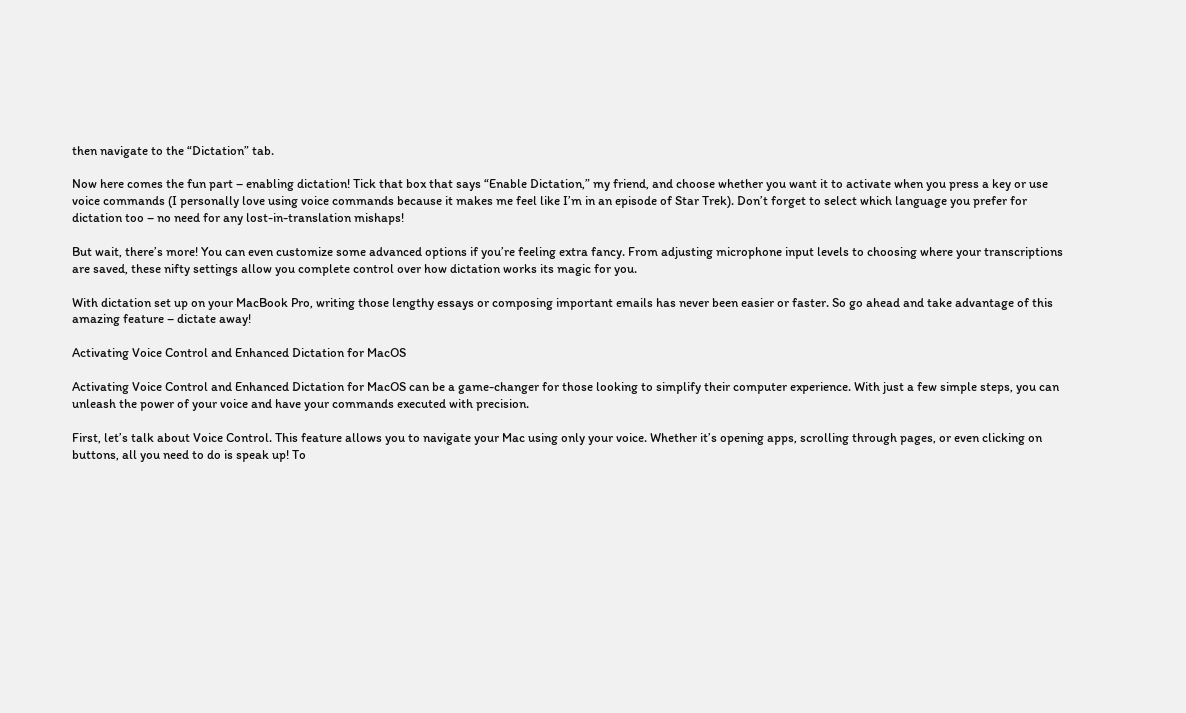then navigate to the “Dictation” tab.

Now here comes the fun part – enabling dictation! Tick that box that says “Enable Dictation,” my friend, and choose whether you want it to activate when you press a key or use voice commands (I personally love using voice commands because it makes me feel like I’m in an episode of Star Trek). Don’t forget to select which language you prefer for dictation too – no need for any lost-in-translation mishaps!

But wait, there’s more! You can even customize some advanced options if you’re feeling extra fancy. From adjusting microphone input levels to choosing where your transcriptions are saved, these nifty settings allow you complete control over how dictation works its magic for you.

With dictation set up on your MacBook Pro, writing those lengthy essays or composing important emails has never been easier or faster. So go ahead and take advantage of this amazing feature – dictate away!

Activating Voice Control and Enhanced Dictation for MacOS

Activating Voice Control and Enhanced Dictation for MacOS can be a game-changer for those looking to simplify their computer experience. With just a few simple steps, you can unleash the power of your voice and have your commands executed with precision.

First, let’s talk about Voice Control. This feature allows you to navigate your Mac using only your voice. Whether it’s opening apps, scrolling through pages, or even clicking on buttons, all you need to do is speak up! To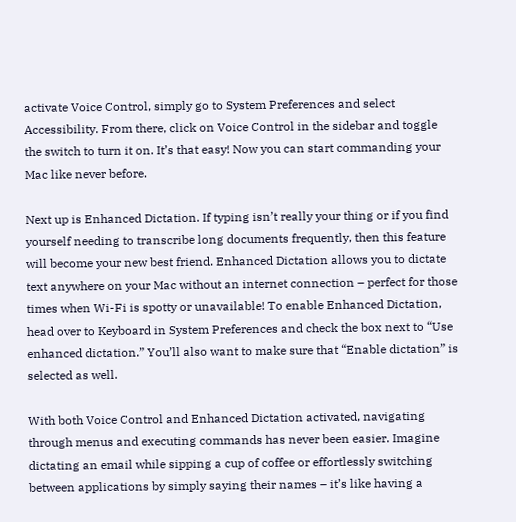activate Voice Control, simply go to System Preferences and select Accessibility. From there, click on Voice Control in the sidebar and toggle the switch to turn it on. It’s that easy! Now you can start commanding your Mac like never before.

Next up is Enhanced Dictation. If typing isn’t really your thing or if you find yourself needing to transcribe long documents frequently, then this feature will become your new best friend. Enhanced Dictation allows you to dictate text anywhere on your Mac without an internet connection – perfect for those times when Wi-Fi is spotty or unavailable! To enable Enhanced Dictation, head over to Keyboard in System Preferences and check the box next to “Use enhanced dictation.” You’ll also want to make sure that “Enable dictation” is selected as well.

With both Voice Control and Enhanced Dictation activated, navigating through menus and executing commands has never been easier. Imagine dictating an email while sipping a cup of coffee or effortlessly switching between applications by simply saying their names – it’s like having a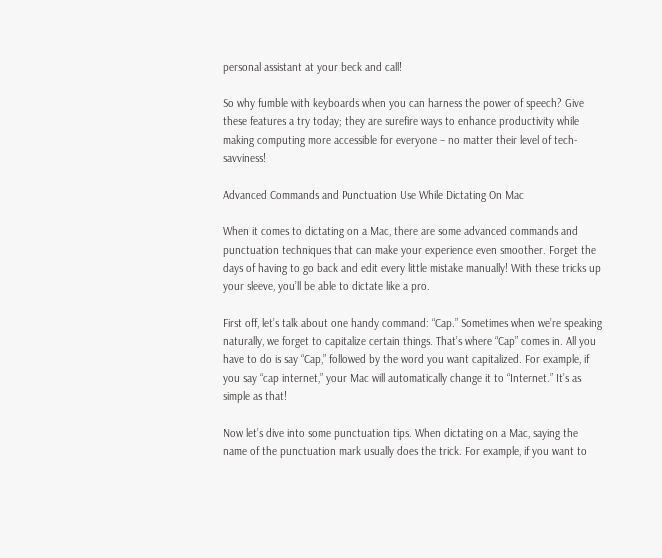personal assistant at your beck and call!

So why fumble with keyboards when you can harness the power of speech? Give these features a try today; they are surefire ways to enhance productivity while making computing more accessible for everyone – no matter their level of tech-savviness!

Advanced Commands and Punctuation Use While Dictating On Mac

When it comes to dictating on a Mac, there are some advanced commands and punctuation techniques that can make your experience even smoother. Forget the days of having to go back and edit every little mistake manually! With these tricks up your sleeve, you’ll be able to dictate like a pro.

First off, let’s talk about one handy command: “Cap.” Sometimes when we’re speaking naturally, we forget to capitalize certain things. That’s where “Cap” comes in. All you have to do is say “Cap,” followed by the word you want capitalized. For example, if you say “cap internet,” your Mac will automatically change it to “Internet.” It’s as simple as that!

Now let’s dive into some punctuation tips. When dictating on a Mac, saying the name of the punctuation mark usually does the trick. For example, if you want to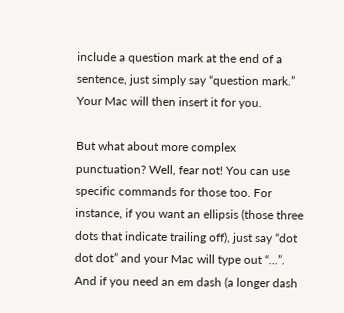include a question mark at the end of a sentence, just simply say “question mark.” Your Mac will then insert it for you.

But what about more complex punctuation? Well, fear not! You can use specific commands for those too. For instance, if you want an ellipsis (those three dots that indicate trailing off), just say “dot dot dot” and your Mac will type out “…”. And if you need an em dash (a longer dash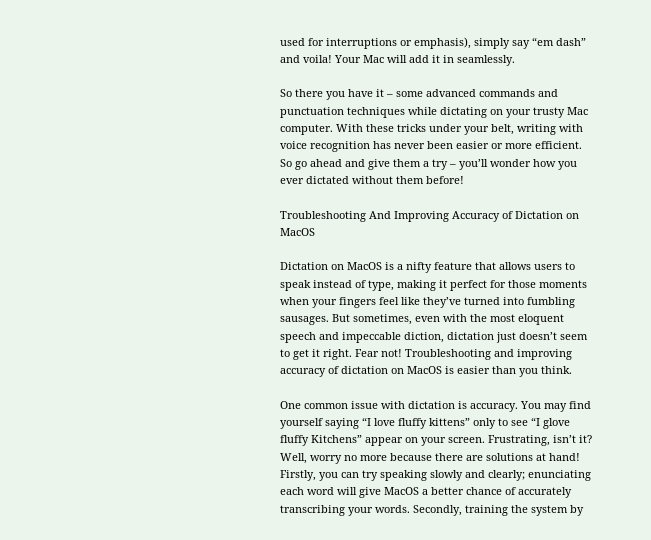used for interruptions or emphasis), simply say “em dash” and voila! Your Mac will add it in seamlessly.

So there you have it – some advanced commands and punctuation techniques while dictating on your trusty Mac computer. With these tricks under your belt, writing with voice recognition has never been easier or more efficient. So go ahead and give them a try – you’ll wonder how you ever dictated without them before!

Troubleshooting And Improving Accuracy of Dictation on MacOS

Dictation on MacOS is a nifty feature that allows users to speak instead of type, making it perfect for those moments when your fingers feel like they’ve turned into fumbling sausages. But sometimes, even with the most eloquent speech and impeccable diction, dictation just doesn’t seem to get it right. Fear not! Troubleshooting and improving accuracy of dictation on MacOS is easier than you think.

One common issue with dictation is accuracy. You may find yourself saying “I love fluffy kittens” only to see “I glove fluffy Kitchens” appear on your screen. Frustrating, isn’t it? Well, worry no more because there are solutions at hand! Firstly, you can try speaking slowly and clearly; enunciating each word will give MacOS a better chance of accurately transcribing your words. Secondly, training the system by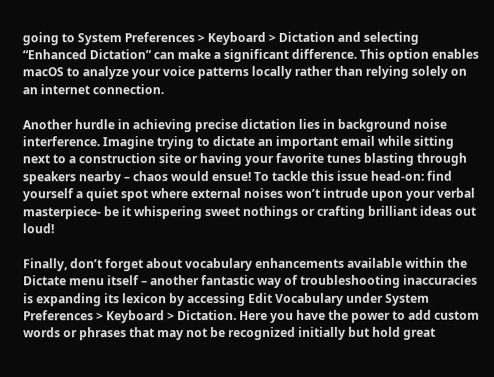going to System Preferences > Keyboard > Dictation and selecting “Enhanced Dictation” can make a significant difference. This option enables macOS to analyze your voice patterns locally rather than relying solely on an internet connection.

Another hurdle in achieving precise dictation lies in background noise interference. Imagine trying to dictate an important email while sitting next to a construction site or having your favorite tunes blasting through speakers nearby – chaos would ensue! To tackle this issue head-on: find yourself a quiet spot where external noises won’t intrude upon your verbal masterpiece- be it whispering sweet nothings or crafting brilliant ideas out loud!

Finally, don’t forget about vocabulary enhancements available within the Dictate menu itself – another fantastic way of troubleshooting inaccuracies is expanding its lexicon by accessing Edit Vocabulary under System Preferences > Keyboard > Dictation. Here you have the power to add custom words or phrases that may not be recognized initially but hold great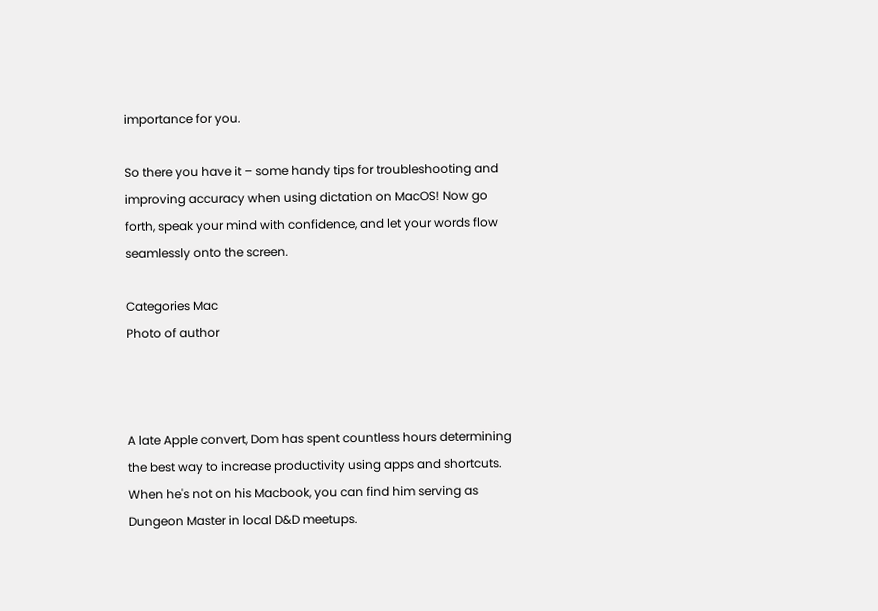importance for you.

So there you have it – some handy tips for troubleshooting and improving accuracy when using dictation on MacOS! Now go forth, speak your mind with confidence, and let your words flow seamlessly onto the screen.

Categories Mac
Photo of author



A late Apple convert, Dom has spent countless hours determining the best way to increase productivity using apps and shortcuts. When he's not on his Macbook, you can find him serving as Dungeon Master in local D&D meetups.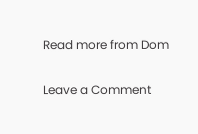Read more from Dom

Leave a Comment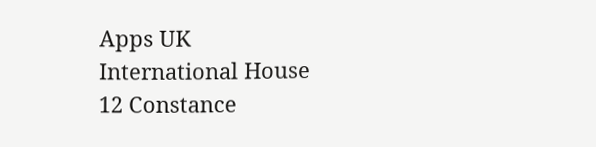Apps UK
International House
12 Constance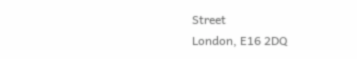Street
London, E16 2DQ